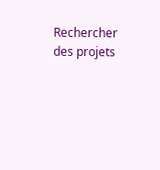Rechercher des projets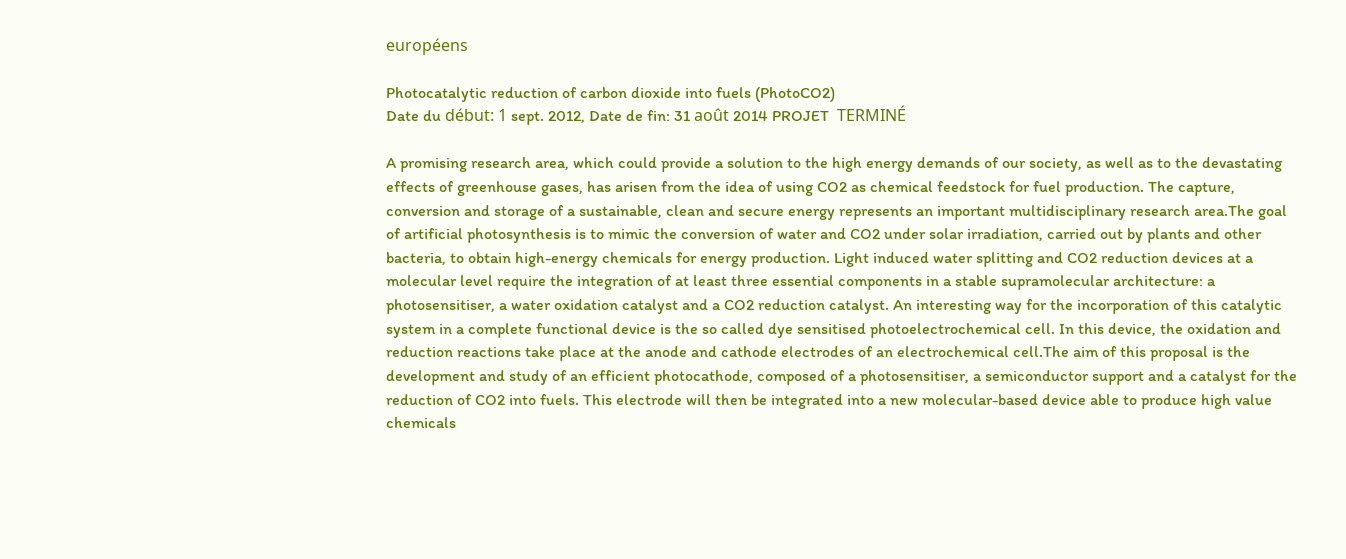européens

Photocatalytic reduction of carbon dioxide into fuels (PhotoCO2)
Date du début: 1 sept. 2012, Date de fin: 31 août 2014 PROJET  TERMINÉ

A promising research area, which could provide a solution to the high energy demands of our society, as well as to the devastating effects of greenhouse gases, has arisen from the idea of using CO2 as chemical feedstock for fuel production. The capture, conversion and storage of a sustainable, clean and secure energy represents an important multidisciplinary research area.The goal of artificial photosynthesis is to mimic the conversion of water and CO2 under solar irradiation, carried out by plants and other bacteria, to obtain high-energy chemicals for energy production. Light induced water splitting and CO2 reduction devices at a molecular level require the integration of at least three essential components in a stable supramolecular architecture: a photosensitiser, a water oxidation catalyst and a CO2 reduction catalyst. An interesting way for the incorporation of this catalytic system in a complete functional device is the so called dye sensitised photoelectrochemical cell. In this device, the oxidation and reduction reactions take place at the anode and cathode electrodes of an electrochemical cell.The aim of this proposal is the development and study of an efficient photocathode, composed of a photosensitiser, a semiconductor support and a catalyst for the reduction of CO2 into fuels. This electrode will then be integrated into a new molecular-based device able to produce high value chemicals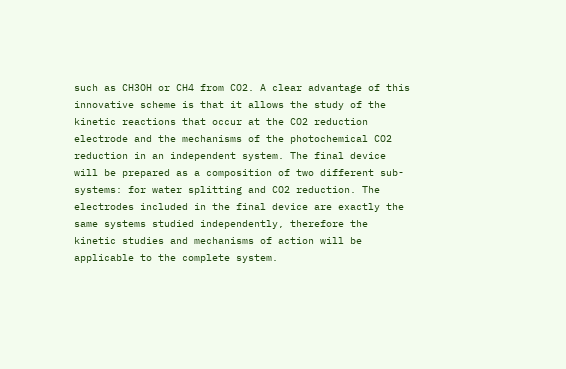such as CH3OH or CH4 from CO2. A clear advantage of this innovative scheme is that it allows the study of the kinetic reactions that occur at the CO2 reduction electrode and the mechanisms of the photochemical CO2 reduction in an independent system. The final device will be prepared as a composition of two different sub-systems: for water splitting and CO2 reduction. The electrodes included in the final device are exactly the same systems studied independently, therefore the kinetic studies and mechanisms of action will be applicable to the complete system.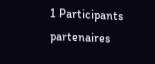1 Participants partenaires